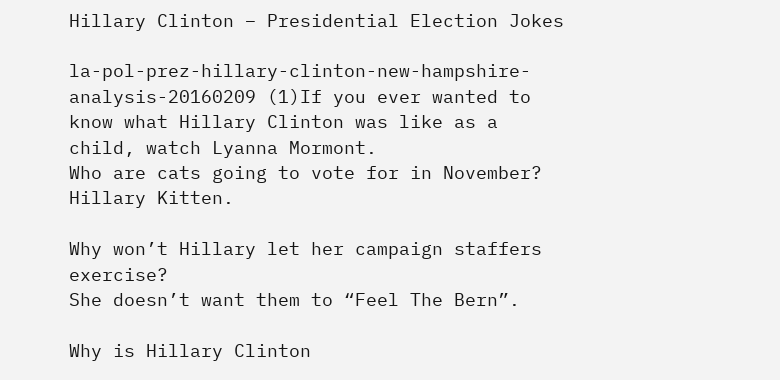Hillary Clinton – Presidential Election Jokes

la-pol-prez-hillary-clinton-new-hampshire-analysis-20160209 (1)If you ever wanted to know what Hillary Clinton was like as a child, watch Lyanna Mormont.
Who are cats going to vote for in November?
Hillary Kitten.

Why won’t Hillary let her campaign staffers exercise?
She doesn’t want them to “Feel The Bern”.

Why is Hillary Clinton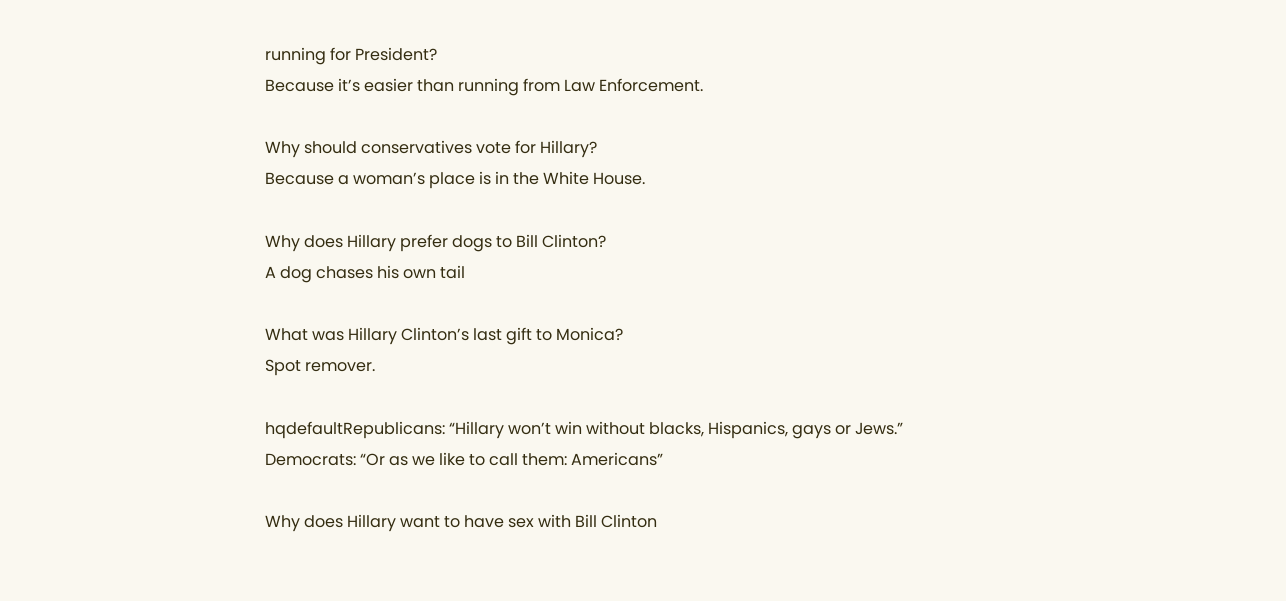running for President?
Because it’s easier than running from Law Enforcement.

Why should conservatives vote for Hillary?
Because a woman’s place is in the White House.

Why does Hillary prefer dogs to Bill Clinton?
A dog chases his own tail

What was Hillary Clinton’s last gift to Monica?
Spot remover.

hqdefaultRepublicans: “Hillary won’t win without blacks, Hispanics, gays or Jews.”
Democrats: “Or as we like to call them: Americans”

Why does Hillary want to have sex with Bill Clinton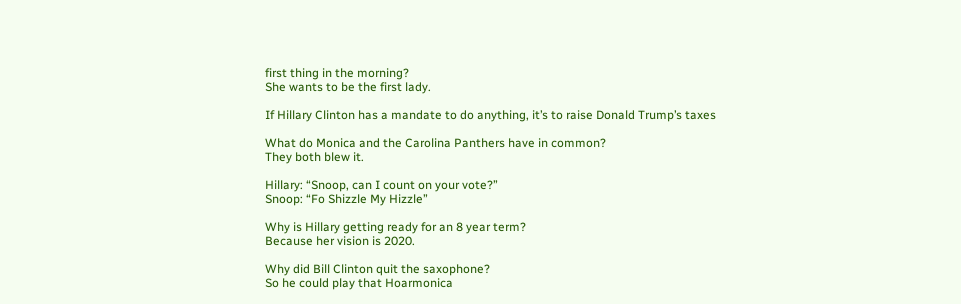first thing in the morning?
She wants to be the first lady.

If Hillary Clinton has a mandate to do anything, it’s to raise Donald Trump’s taxes

What do Monica and the Carolina Panthers have in common?
They both blew it.

Hillary: “Snoop, can I count on your vote?”
Snoop: “Fo Shizzle My Hizzle”

Why is Hillary getting ready for an 8 year term?
Because her vision is 2020.

Why did Bill Clinton quit the saxophone?
So he could play that Hoarmonica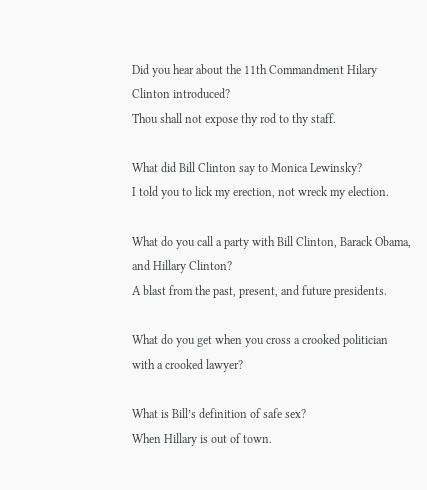Did you hear about the 11th Commandment Hilary Clinton introduced?
Thou shall not expose thy rod to thy staff.

What did Bill Clinton say to Monica Lewinsky?
I told you to lick my erection, not wreck my election.

What do you call a party with Bill Clinton, Barack Obama, and Hillary Clinton?
A blast from the past, present, and future presidents.

What do you get when you cross a crooked politician with a crooked lawyer?

What is Bill’s definition of safe sex?
When Hillary is out of town.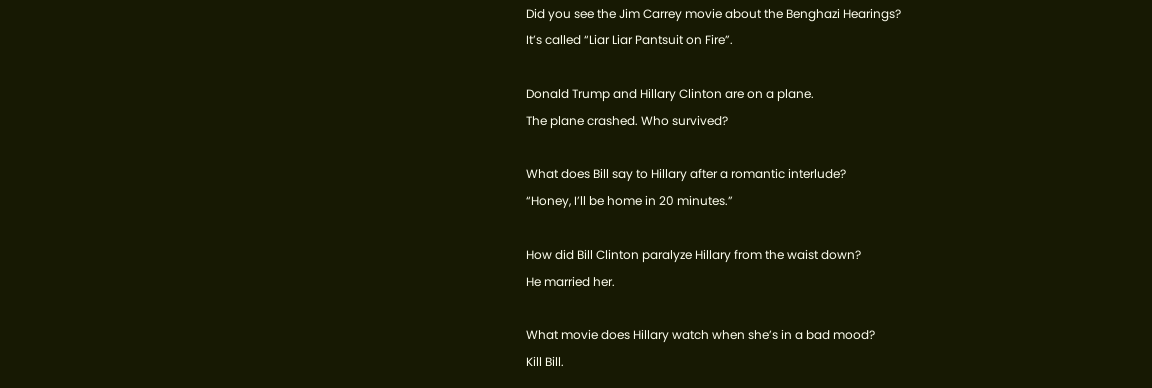Did you see the Jim Carrey movie about the Benghazi Hearings?
It’s called “Liar Liar Pantsuit on Fire”.

Donald Trump and Hillary Clinton are on a plane.
The plane crashed. Who survived?

What does Bill say to Hillary after a romantic interlude?
“Honey, I’ll be home in 20 minutes.”

How did Bill Clinton paralyze Hillary from the waist down?
He married her.

What movie does Hillary watch when she’s in a bad mood?
Kill Bill.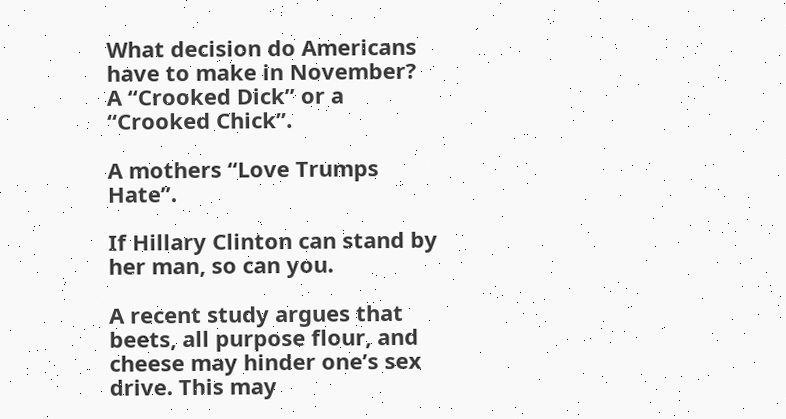What decision do Americans have to make in November?
A “Crooked Dick” or a “Crooked Chick”.

A mothers “Love Trumps Hate”.

If Hillary Clinton can stand by her man, so can you.

A recent study argues that beets, all purpose flour, and cheese may hinder one’s sex drive. This may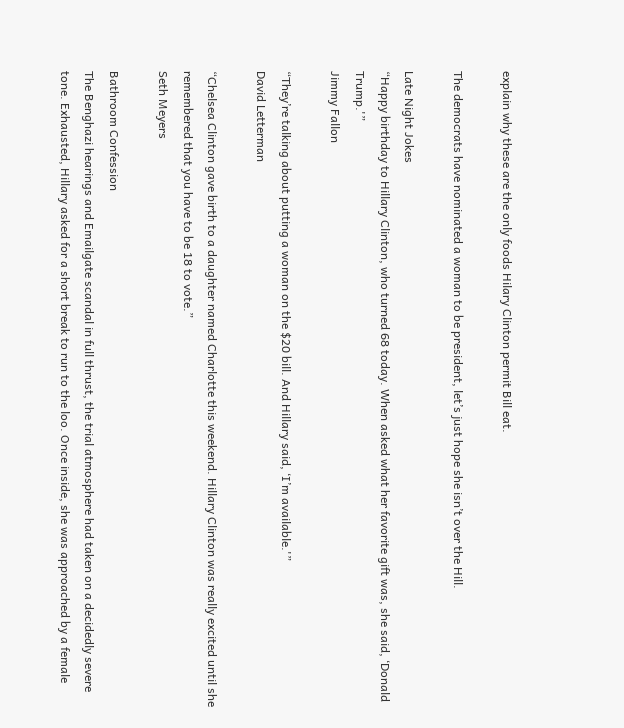explain why these are the only foods Hilary Clinton permit Bill eat.

The democrats have nominated a woman to be president, let’s just hope she isn’t over the Hill.

Late Night Jokes
“Happy birthday to Hillary Clinton, who turned 68 today. When asked what her favorite gift was, she said, ‘Donald Trump.'”
Jimmy Fallon

“They’re talking about putting a woman on the $20 bill. And Hillary said, ‘I’m available.'”
David Letterman

“Chelsea Clinton gave birth to a daughter named Charlotte this weekend. Hillary Clinton was really excited until she remembered that you have to be 18 to vote.”
Seth Meyers

Bathroom Confession
The Benghazi hearings and Emailgate scandal in full thrust, the trial atmosphere had taken on a decidedly severe tone. Exhausted, Hillary asked for a short break to run to the loo. Once inside, she was approached by a female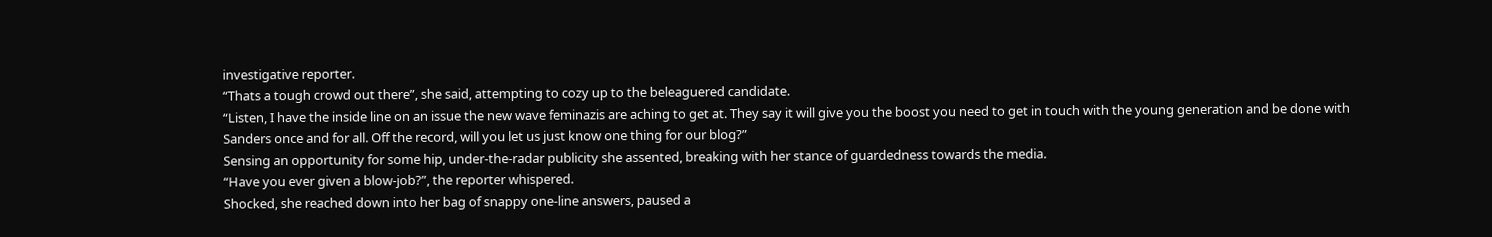investigative reporter.
“Thats a tough crowd out there”, she said, attempting to cozy up to the beleaguered candidate.
“Listen, I have the inside line on an issue the new wave feminazis are aching to get at. They say it will give you the boost you need to get in touch with the young generation and be done with Sanders once and for all. Off the record, will you let us just know one thing for our blog?”
Sensing an opportunity for some hip, under-the-radar publicity she assented, breaking with her stance of guardedness towards the media.
“Have you ever given a blow-job?”, the reporter whispered.
Shocked, she reached down into her bag of snappy one-line answers, paused a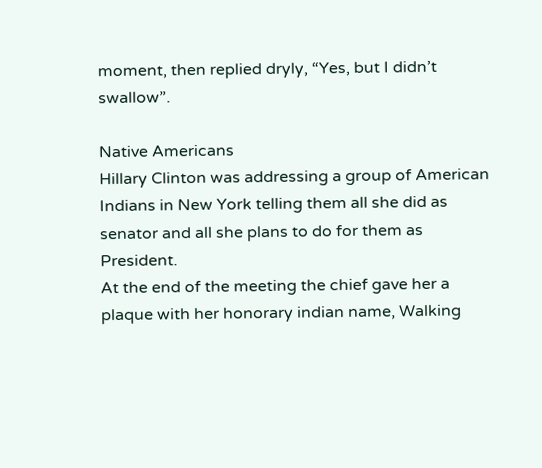moment, then replied dryly, “Yes, but I didn’t swallow”.

Native Americans
Hillary Clinton was addressing a group of American Indians in New York telling them all she did as senator and all she plans to do for them as President.
At the end of the meeting the chief gave her a plaque with her honorary indian name, Walking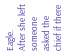Eagle.
After she left someone asked the chief if there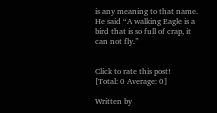is any meaning to that name.
He said “A walking Eagle is a bird that is so full of crap, it can not fly.”


Click to rate this post!
[Total: 0 Average: 0]

Written by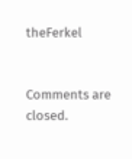theFerkel


Comments are closed.